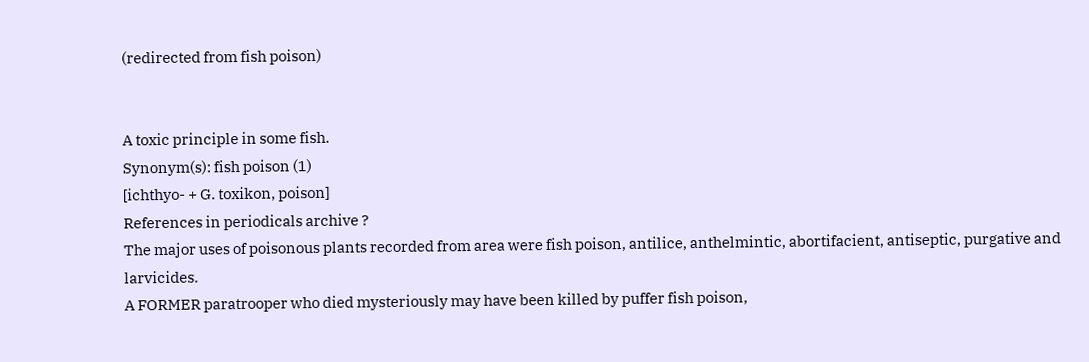(redirected from fish poison)


A toxic principle in some fish.
Synonym(s): fish poison (1)
[ichthyo- + G. toxikon, poison]
References in periodicals archive ?
The major uses of poisonous plants recorded from area were fish poison, antilice, anthelmintic, abortifacient, antiseptic, purgative and larvicides.
A FORMER paratrooper who died mysteriously may have been killed by puffer fish poison,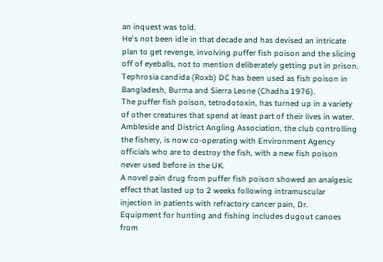an inquest was told.
He's not been idle in that decade and has devised an intricate plan to get revenge, involving puffer fish poison and the slicing off of eyeballs, not to mention deliberately getting put in prison.
Tephrosia candida (Roxb) DC has been used as fish poison in Bangladesh, Burma and Sierra Leone (Chadha 1976).
The puffer fish poison, tetrodotoxin, has turned up in a variety of other creatures that spend at least part of their lives in water.
Ambleside and District Angling Association, the club controlling the fishery, is now co-operating with Environment Agency officials who are to destroy the fish, with a new fish poison never used before in the UK.
A novel pain drug from puffer fish poison showed an analgesic effect that lasted up to 2 weeks following intramuscular injection in patients with refractory cancer pain, Dr.
Equipment for hunting and fishing includes dugout canoes from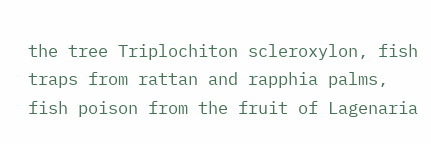the tree Triplochiton scleroxylon, fish traps from rattan and rapphia palms, fish poison from the fruit of Lagenaria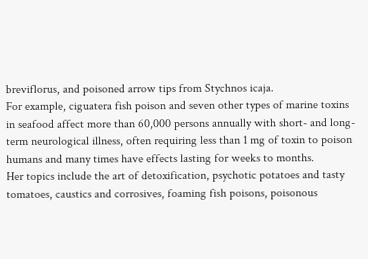breviflorus, and poisoned arrow tips from Stychnos icaja.
For example, ciguatera fish poison and seven other types of marine toxins in seafood affect more than 60,000 persons annually with short- and long-term neurological illness, often requiring less than 1 mg of toxin to poison humans and many times have effects lasting for weeks to months.
Her topics include the art of detoxification, psychotic potatoes and tasty tomatoes, caustics and corrosives, foaming fish poisons, poisonous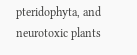pteridophyta, and neurotoxic plants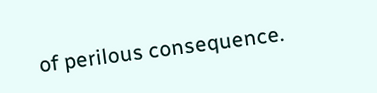of perilous consequence.